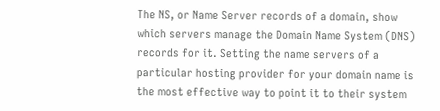The NS, or Name Server records of a domain, show which servers manage the Domain Name System (DNS) records for it. Setting the name servers of a particular hosting provider for your domain name is the most effective way to point it to their system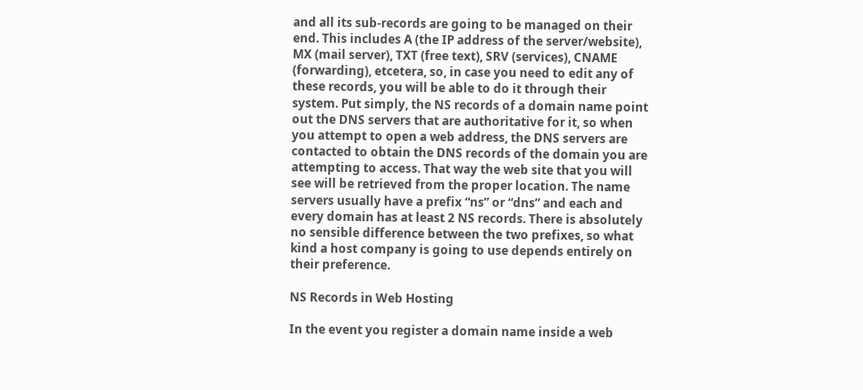and all its sub-records are going to be managed on their end. This includes A (the IP address of the server/website), MX (mail server), TXT (free text), SRV (services), CNAME (forwarding), etcetera, so, in case you need to edit any of these records, you will be able to do it through their system. Put simply, the NS records of a domain name point out the DNS servers that are authoritative for it, so when you attempt to open a web address, the DNS servers are contacted to obtain the DNS records of the domain you are attempting to access. That way the web site that you will see will be retrieved from the proper location. The name servers usually have a prefix “ns” or “dns” and each and every domain has at least 2 NS records. There is absolutely no sensible difference between the two prefixes, so what kind a host company is going to use depends entirely on their preference.

NS Records in Web Hosting

In the event you register a domain name inside a web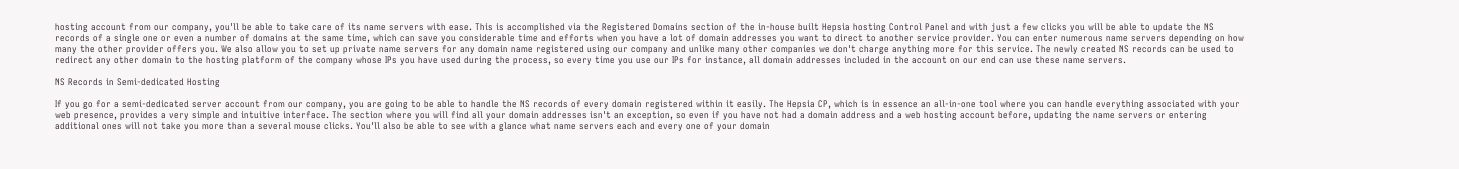hosting account from our company, you'll be able to take care of its name servers with ease. This is accomplished via the Registered Domains section of the in-house built Hepsia hosting Control Panel and with just a few clicks you will be able to update the NS records of a single one or even a number of domains at the same time, which can save you considerable time and efforts when you have a lot of domain addresses you want to direct to another service provider. You can enter numerous name servers depending on how many the other provider offers you. We also allow you to set up private name servers for any domain name registered using our company and unlike many other companies we don't charge anything more for this service. The newly created NS records can be used to redirect any other domain to the hosting platform of the company whose IPs you have used during the process, so every time you use our IPs for instance, all domain addresses included in the account on our end can use these name servers.

NS Records in Semi-dedicated Hosting

If you go for a semi-dedicated server account from our company, you are going to be able to handle the NS records of every domain registered within it easily. The Hepsia CP, which is in essence an all-in-one tool where you can handle everything associated with your web presence, provides a very simple and intuitive interface. The section where you will find all your domain addresses isn't an exception, so even if you have not had a domain address and a web hosting account before, updating the name servers or entering additional ones will not take you more than a several mouse clicks. You'll also be able to see with a glance what name servers each and every one of your domain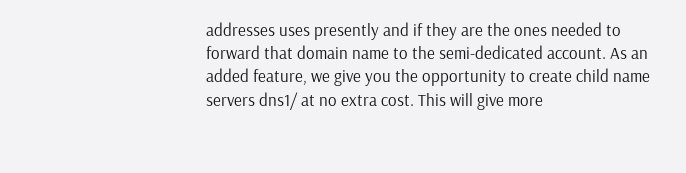addresses uses presently and if they are the ones needed to forward that domain name to the semi-dedicated account. As an added feature, we give you the opportunity to create child name servers dns1/ at no extra cost. This will give more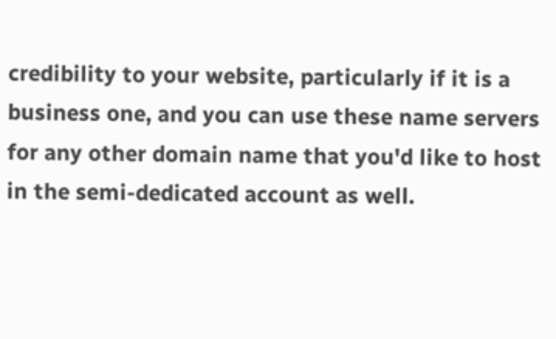credibility to your website, particularly if it is a business one, and you can use these name servers for any other domain name that you'd like to host in the semi-dedicated account as well.